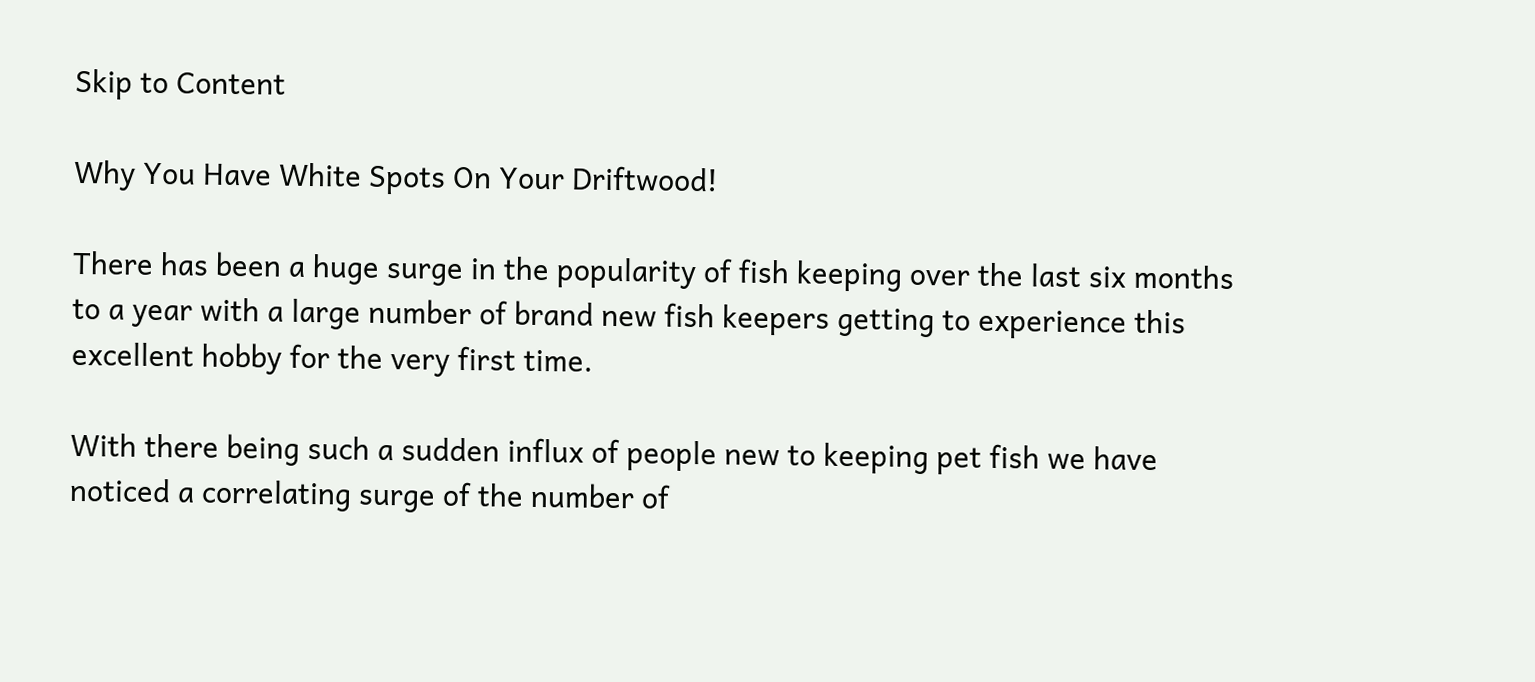Skip to Content

Why You Have White Spots On Your Driftwood!

There has been a huge surge in the popularity of fish keeping over the last six months to a year with a large number of brand new fish keepers getting to experience this excellent hobby for the very first time.

With there being such a sudden influx of people new to keeping pet fish we have noticed a correlating surge of the number of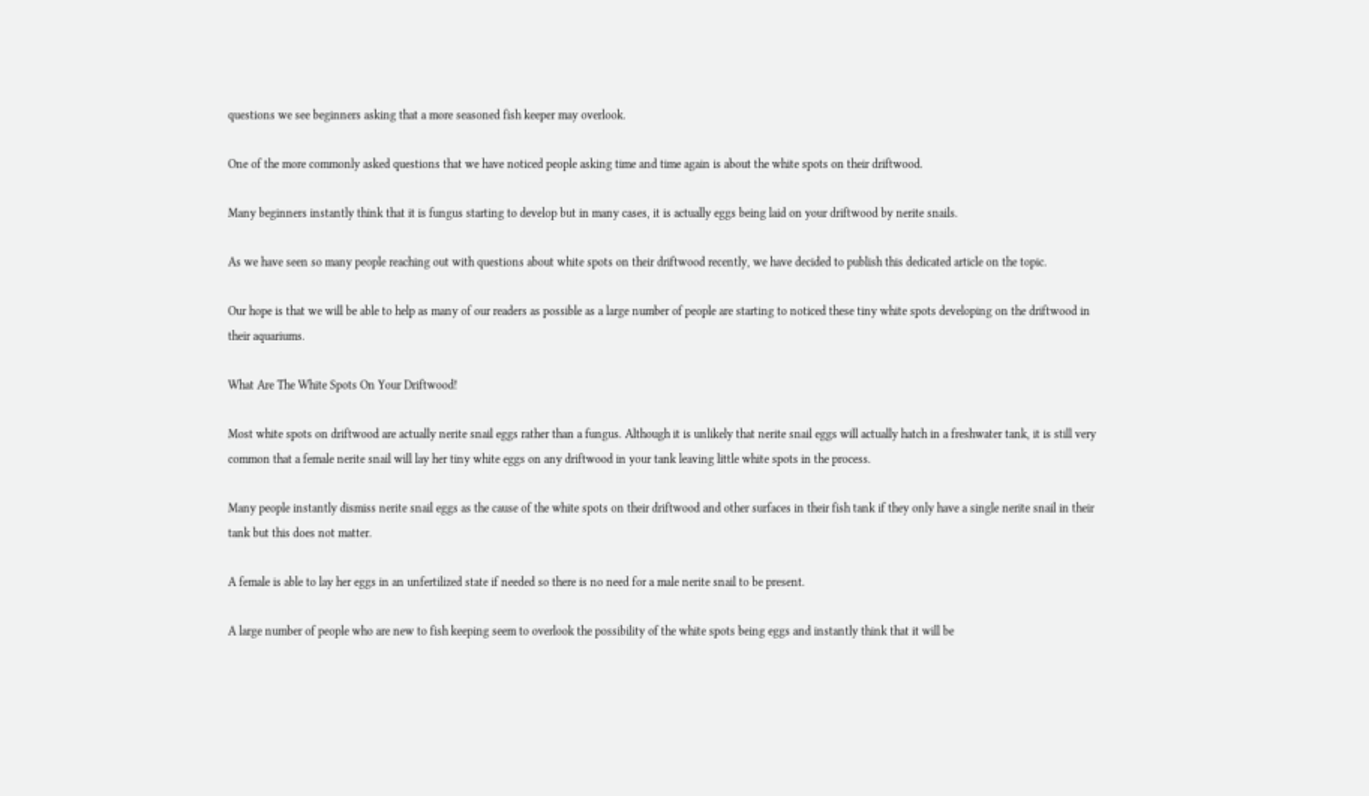questions we see beginners asking that a more seasoned fish keeper may overlook.

One of the more commonly asked questions that we have noticed people asking time and time again is about the white spots on their driftwood.

Many beginners instantly think that it is fungus starting to develop but in many cases, it is actually eggs being laid on your driftwood by nerite snails.

As we have seen so many people reaching out with questions about white spots on their driftwood recently, we have decided to publish this dedicated article on the topic.

Our hope is that we will be able to help as many of our readers as possible as a large number of people are starting to noticed these tiny white spots developing on the driftwood in their aquariums.

What Are The White Spots On Your Driftwood!

Most white spots on driftwood are actually nerite snail eggs rather than a fungus. Although it is unlikely that nerite snail eggs will actually hatch in a freshwater tank, it is still very common that a female nerite snail will lay her tiny white eggs on any driftwood in your tank leaving little white spots in the process.

Many people instantly dismiss nerite snail eggs as the cause of the white spots on their driftwood and other surfaces in their fish tank if they only have a single nerite snail in their tank but this does not matter.

A female is able to lay her eggs in an unfertilized state if needed so there is no need for a male nerite snail to be present.

A large number of people who are new to fish keeping seem to overlook the possibility of the white spots being eggs and instantly think that it will be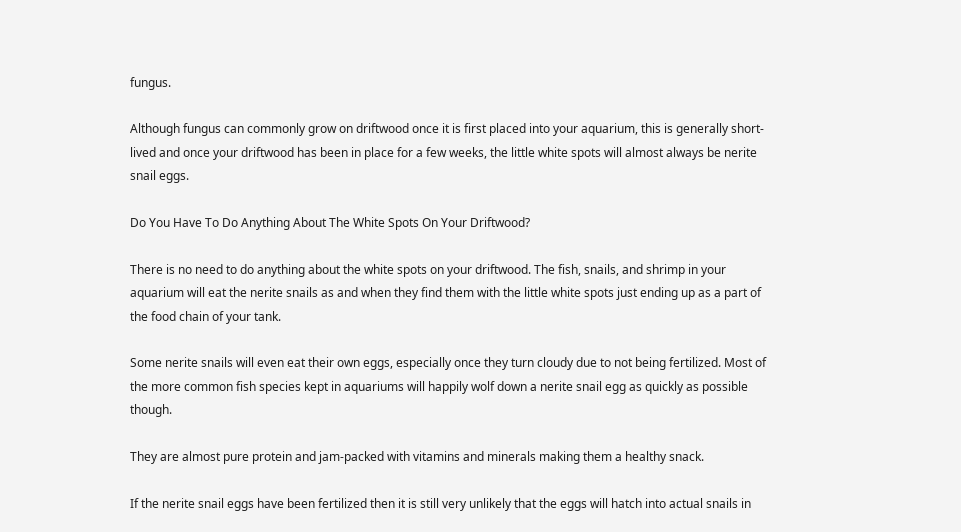fungus.

Although fungus can commonly grow on driftwood once it is first placed into your aquarium, this is generally short-lived and once your driftwood has been in place for a few weeks, the little white spots will almost always be nerite snail eggs.

Do You Have To Do Anything About The White Spots On Your Driftwood?

There is no need to do anything about the white spots on your driftwood. The fish, snails, and shrimp in your aquarium will eat the nerite snails as and when they find them with the little white spots just ending up as a part of the food chain of your tank.

Some nerite snails will even eat their own eggs, especially once they turn cloudy due to not being fertilized. Most of the more common fish species kept in aquariums will happily wolf down a nerite snail egg as quickly as possible though.

They are almost pure protein and jam-packed with vitamins and minerals making them a healthy snack.

If the nerite snail eggs have been fertilized then it is still very unlikely that the eggs will hatch into actual snails in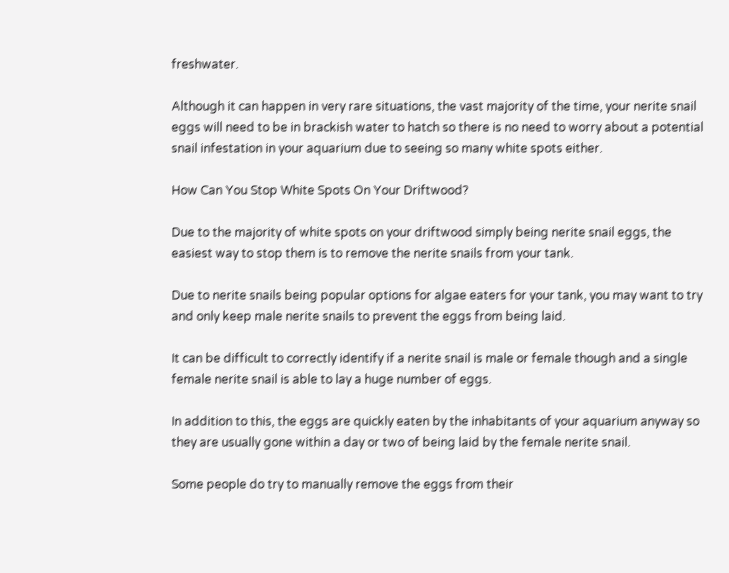freshwater.

Although it can happen in very rare situations, the vast majority of the time, your nerite snail eggs will need to be in brackish water to hatch so there is no need to worry about a potential snail infestation in your aquarium due to seeing so many white spots either.

How Can You Stop White Spots On Your Driftwood?

Due to the majority of white spots on your driftwood simply being nerite snail eggs, the easiest way to stop them is to remove the nerite snails from your tank.

Due to nerite snails being popular options for algae eaters for your tank, you may want to try and only keep male nerite snails to prevent the eggs from being laid.

It can be difficult to correctly identify if a nerite snail is male or female though and a single female nerite snail is able to lay a huge number of eggs.

In addition to this, the eggs are quickly eaten by the inhabitants of your aquarium anyway so they are usually gone within a day or two of being laid by the female nerite snail.

Some people do try to manually remove the eggs from their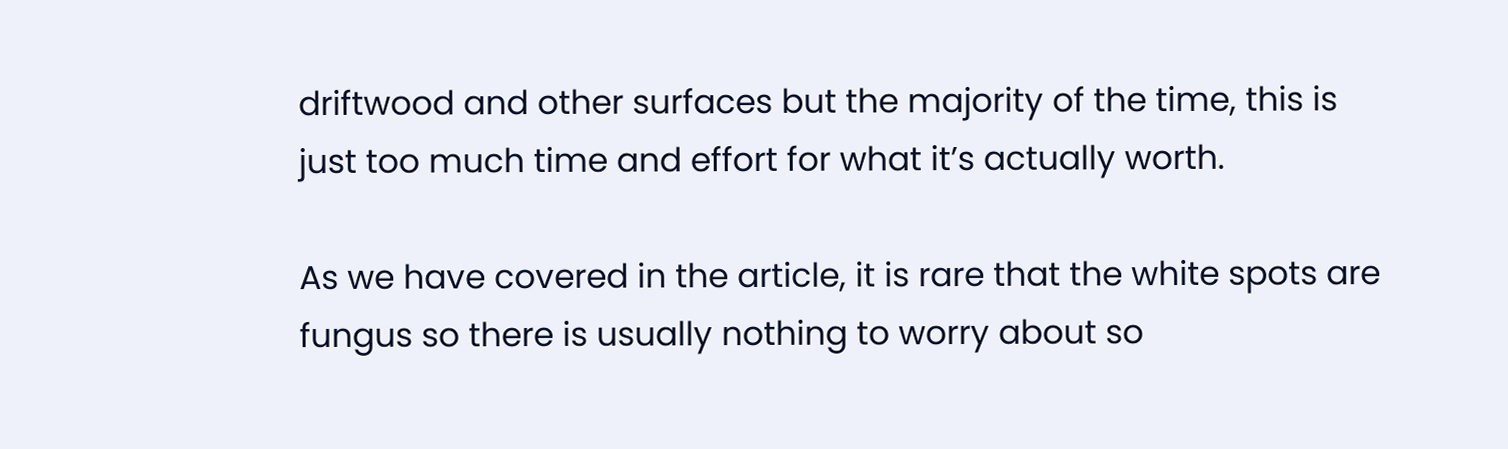driftwood and other surfaces but the majority of the time, this is just too much time and effort for what it’s actually worth.

As we have covered in the article, it is rare that the white spots are fungus so there is usually nothing to worry about so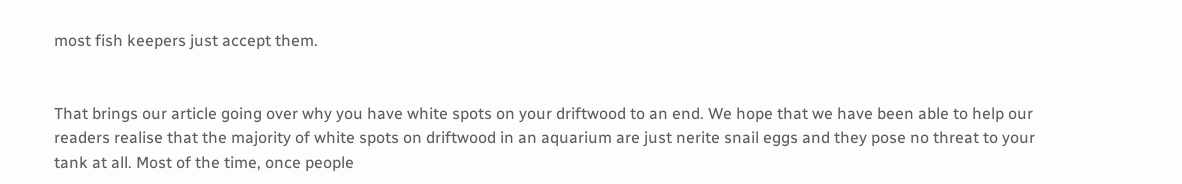most fish keepers just accept them.


That brings our article going over why you have white spots on your driftwood to an end. We hope that we have been able to help our readers realise that the majority of white spots on driftwood in an aquarium are just nerite snail eggs and they pose no threat to your tank at all. Most of the time, once people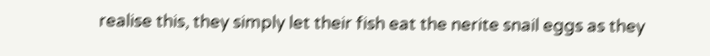realise this, they simply let their fish eat the nerite snail eggs as they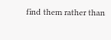find them rather than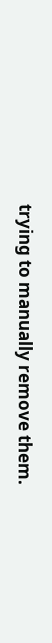trying to manually remove them.